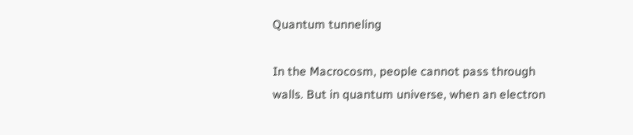Quantum tunneling

In the Macrocosm, people cannot pass through walls. But in quantum universe, when an electron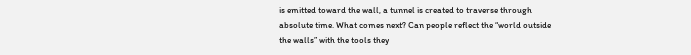is emitted toward the wall, a tunnel is created to traverse through absolute time. What comes next? Can people reflect the “world outside the walls” with the tools they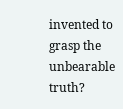invented to grasp the unbearable truth?